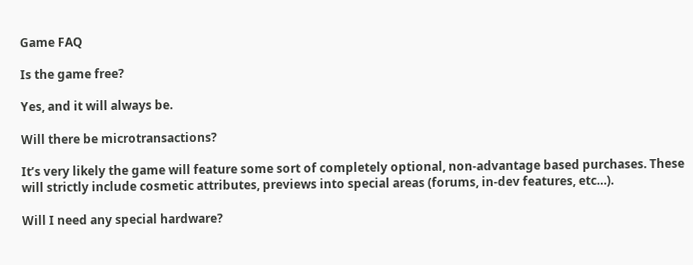Game FAQ

Is the game free?

Yes, and it will always be.

Will there be microtransactions?

It’s very likely the game will feature some sort of completely optional, non-advantage based purchases. These will strictly include cosmetic attributes, previews into special areas (forums, in-dev features, etc…).

Will I need any special hardware?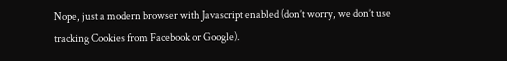Nope, just a modern browser with Javascript enabled (don’t worry, we don’t use tracking Cookies from Facebook or Google).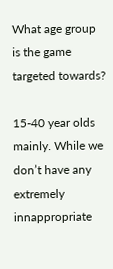What age group is the game targeted towards?

15-40 year olds mainly. While we don’t have any extremely innappropriate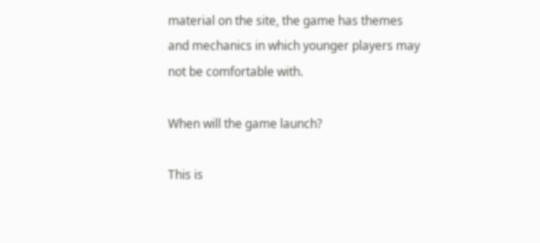material on the site, the game has themes and mechanics in which younger players may not be comfortable with.

When will the game launch?

This is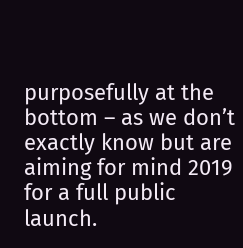purposefully at the bottom – as we don’t exactly know but are aiming for mind 2019 for a full public launch.